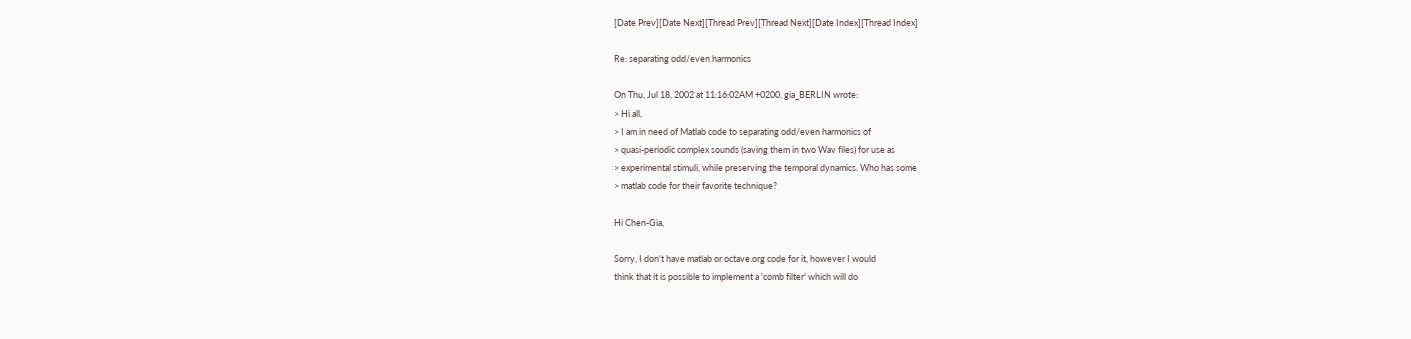[Date Prev][Date Next][Thread Prev][Thread Next][Date Index][Thread Index]

Re: separating odd/even harmonics

On Thu, Jul 18, 2002 at 11:16:02AM +0200, gia_BERLIN wrote:
> Hi all,
> I am in need of Matlab code to separating odd/even harmonics of
> quasi-periodic complex sounds (saving them in two Wav files) for use as
> experimental stimuli, while preserving the temporal dynamics. Who has some
> matlab code for their favorite technique?

Hi Chen-Gia,

Sorry, I don't have matlab or octave.org code for it, however I would
think that it is possible to implement a 'comb filter' which will do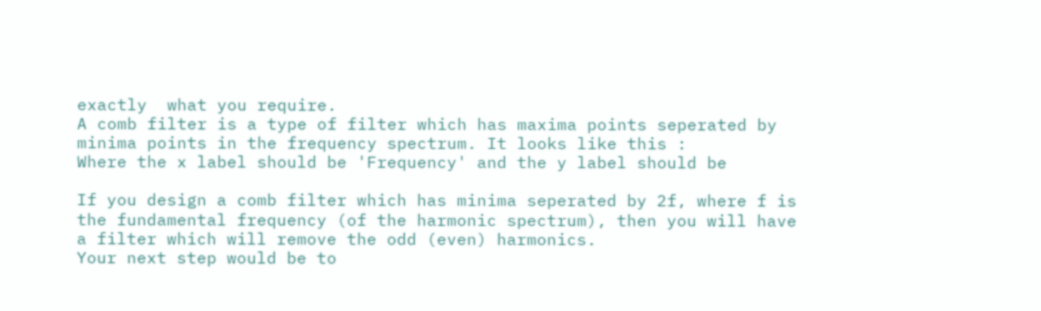exactly  what you require.
A comb filter is a type of filter which has maxima points seperated by
minima points in the frequency spectrum. It looks like this :
Where the x label should be 'Frequency' and the y label should be

If you design a comb filter which has minima seperated by 2f, where f is
the fundamental frequency (of the harmonic spectrum), then you will have
a filter which will remove the odd (even) harmonics.
Your next step would be to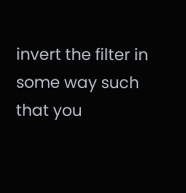invert the filter in some way such that you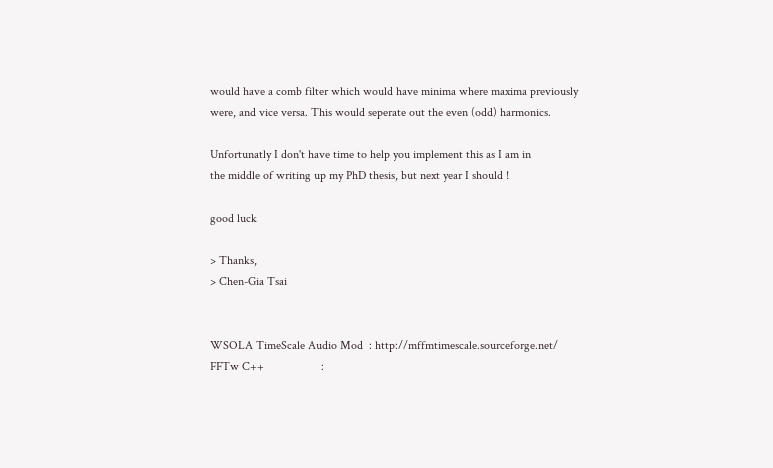would have a comb filter which would have minima where maxima previously
were, and vice versa. This would seperate out the even (odd) harmonics.

Unfortunatly I don't have time to help you implement this as I am in
the middle of writing up my PhD thesis, but next year I should !

good luck

> Thanks,
> Chen-Gia Tsai


WSOLA TimeScale Audio Mod  : http://mffmtimescale.sourceforge.net/
FFTw C++                   :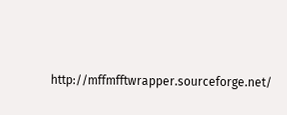http://mffmfftwrapper.sourceforge.net/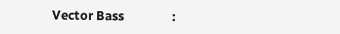Vector Bass                :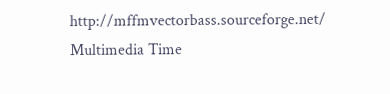http://mffmvectorbass.sourceforge.net/
Multimedia Time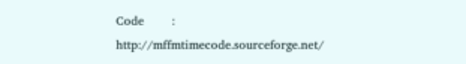Code       : http://mffmtimecode.sourceforge.net/